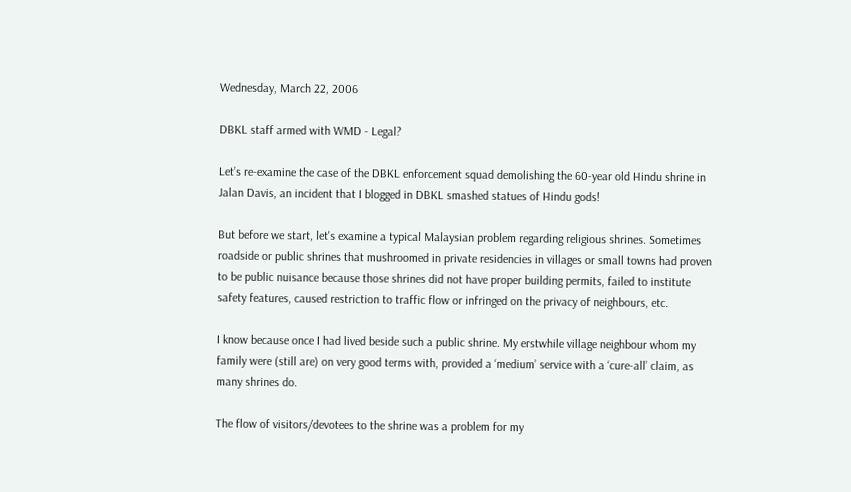Wednesday, March 22, 2006

DBKL staff armed with WMD - Legal?

Let’s re-examine the case of the DBKL enforcement squad demolishing the 60-year old Hindu shrine in Jalan Davis, an incident that I blogged in DBKL smashed statues of Hindu gods!

But before we start, let's examine a typical Malaysian problem regarding religious shrines. Sometimes roadside or public shrines that mushroomed in private residencies in villages or small towns had proven to be public nuisance because those shrines did not have proper building permits, failed to institute safety features, caused restriction to traffic flow or infringed on the privacy of neighbours, etc.

I know because once I had lived beside such a public shrine. My erstwhile village neighbour whom my family were (still are) on very good terms with, provided a ‘medium’ service with a ‘cure-all’ claim, as many shrines do.

The flow of visitors/devotees to the shrine was a problem for my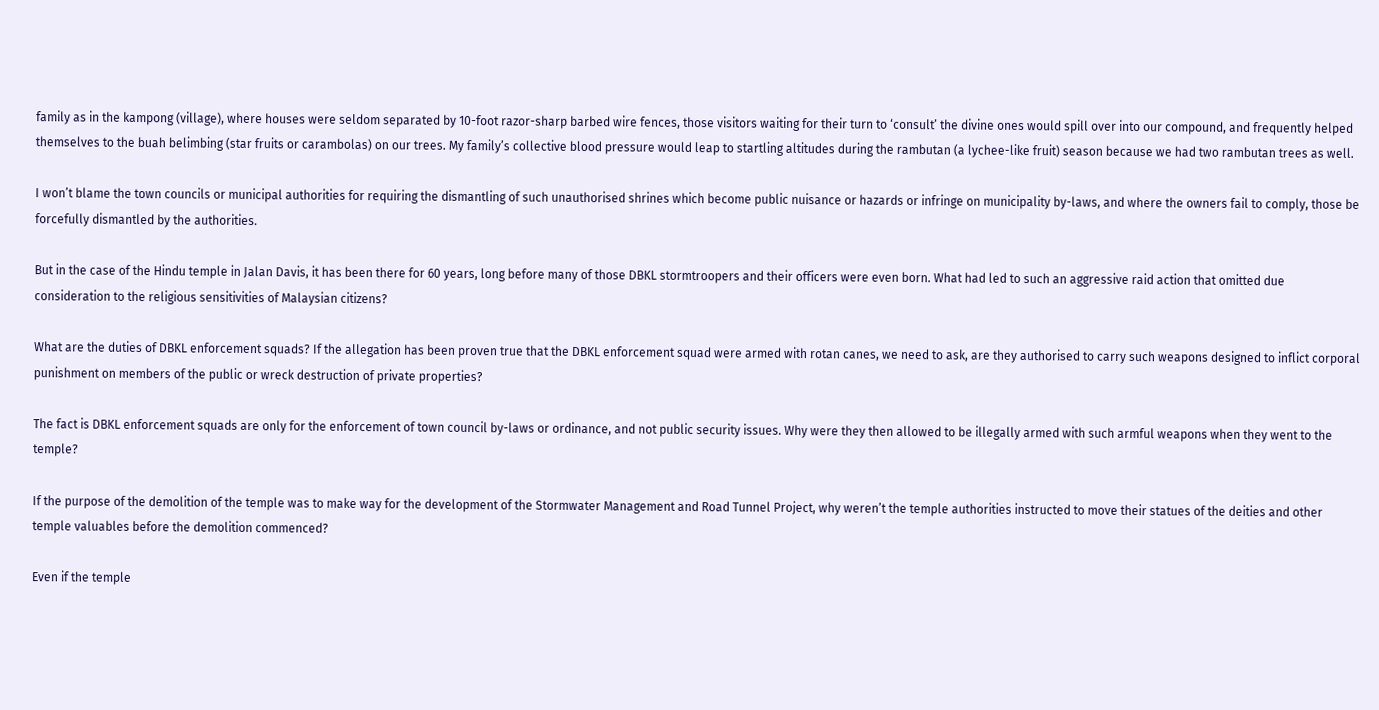family as in the kampong (village), where houses were seldom separated by 10-foot razor-sharp barbed wire fences, those visitors waiting for their turn to ‘consult’ the divine ones would spill over into our compound, and frequently helped themselves to the buah belimbing (star fruits or carambolas) on our trees. My family’s collective blood pressure would leap to startling altitudes during the rambutan (a lychee-like fruit) season because we had two rambutan trees as well.

I won’t blame the town councils or municipal authorities for requiring the dismantling of such unauthorised shrines which become public nuisance or hazards or infringe on municipality by-laws, and where the owners fail to comply, those be forcefully dismantled by the authorities.

But in the case of the Hindu temple in Jalan Davis, it has been there for 60 years, long before many of those DBKL stormtroopers and their officers were even born. What had led to such an aggressive raid action that omitted due consideration to the religious sensitivities of Malaysian citizens?

What are the duties of DBKL enforcement squads? If the allegation has been proven true that the DBKL enforcement squad were armed with rotan canes, we need to ask, are they authorised to carry such weapons designed to inflict corporal punishment on members of the public or wreck destruction of private properties?

The fact is DBKL enforcement squads are only for the enforcement of town council by-laws or ordinance, and not public security issues. Why were they then allowed to be illegally armed with such armful weapons when they went to the temple?

If the purpose of the demolition of the temple was to make way for the development of the Stormwater Management and Road Tunnel Project, why weren’t the temple authorities instructed to move their statues of the deities and other temple valuables before the demolition commenced?

Even if the temple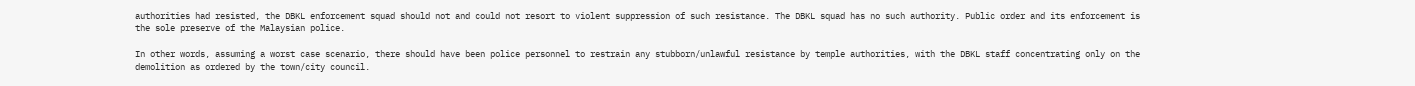authorities had resisted, the DBKL enforcement squad should not and could not resort to violent suppression of such resistance. The DBKL squad has no such authority. Public order and its enforcement is the sole preserve of the Malaysian police.

In other words, assuming a worst case scenario, there should have been police personnel to restrain any stubborn/unlawful resistance by temple authorities, with the DBKL staff concentrating only on the demolition as ordered by the town/city council.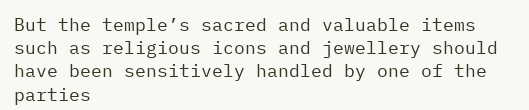But the temple’s sacred and valuable items such as religious icons and jewellery should have been sensitively handled by one of the parties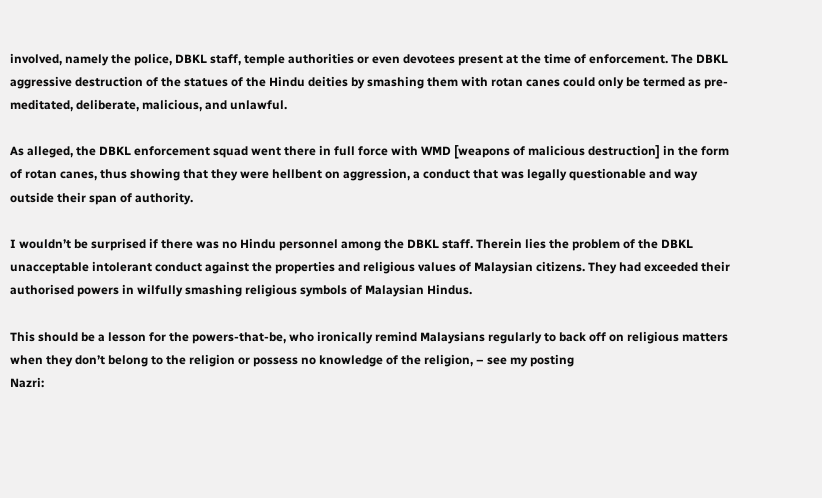involved, namely the police, DBKL staff, temple authorities or even devotees present at the time of enforcement. The DBKL aggressive destruction of the statues of the Hindu deities by smashing them with rotan canes could only be termed as pre-meditated, deliberate, malicious, and unlawful.

As alleged, the DBKL enforcement squad went there in full force with WMD [weapons of malicious destruction] in the form of rotan canes, thus showing that they were hellbent on aggression, a conduct that was legally questionable and way outside their span of authority.

I wouldn’t be surprised if there was no Hindu personnel among the DBKL staff. Therein lies the problem of the DBKL unacceptable intolerant conduct against the properties and religious values of Malaysian citizens. They had exceeded their authorised powers in wilfully smashing religious symbols of Malaysian Hindus.

This should be a lesson for the powers-that-be, who ironically remind Malaysians regularly to back off on religious matters when they don’t belong to the religion or possess no knowledge of the religion, – see my posting
Nazri: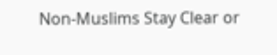Non-Muslims Stay Clear or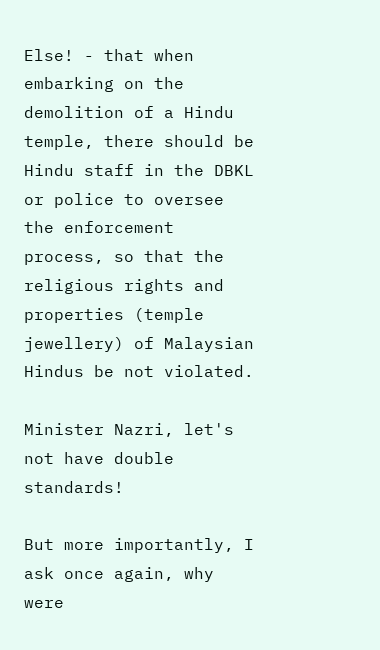Else! - that when embarking on the demolition of a Hindu temple, there should be Hindu staff in the DBKL or police to oversee the enforcement process, so that the religious rights and properties (temple jewellery) of Malaysian Hindus be not violated.

Minister Nazri, let's not have double standards!

But more importantly, I ask once again, why were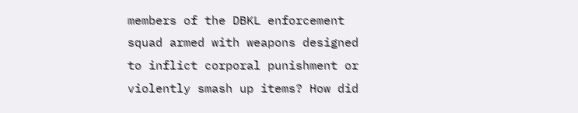members of the DBKL enforcement squad armed with weapons designed to inflict corporal punishment or violently smash up items? How did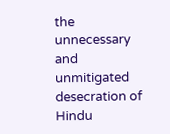the unnecessary and unmitigated desecration of Hindu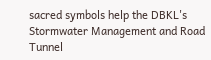sacred symbols help the DBKL's Stormwater Management and Road Tunnel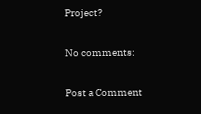Project?

No comments:

Post a Comment